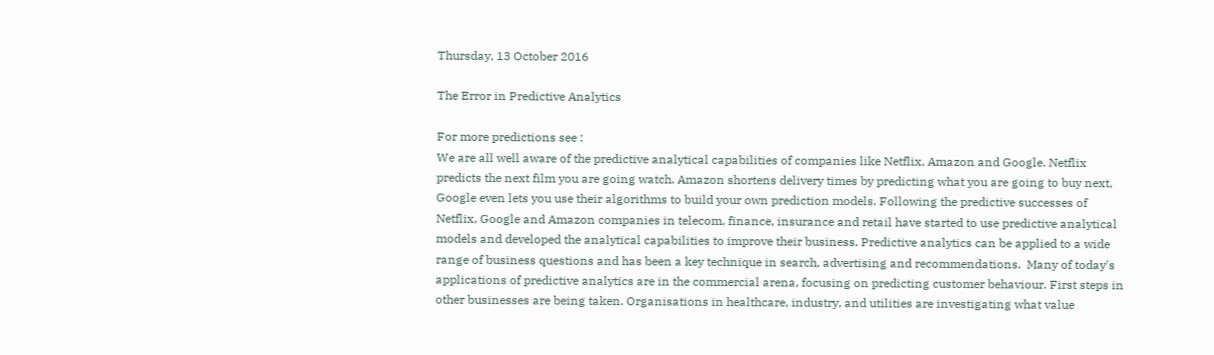Thursday, 13 October 2016

The Error in Predictive Analytics

For more predictions see :
We are all well aware of the predictive analytical capabilities of companies like Netflix, Amazon and Google. Netflix predicts the next film you are going watch. Amazon shortens delivery times by predicting what you are going to buy next, Google even lets you use their algorithms to build your own prediction models. Following the predictive successes of Netflix, Google and Amazon companies in telecom, finance, insurance and retail have started to use predictive analytical models and developed the analytical capabilities to improve their business. Predictive analytics can be applied to a wide range of business questions and has been a key technique in search, advertising and recommendations.  Many of today's applications of predictive analytics are in the commercial arena, focusing on predicting customer behaviour. First steps in other businesses are being taken. Organisations in healthcare, industry, and utilities are investigating what value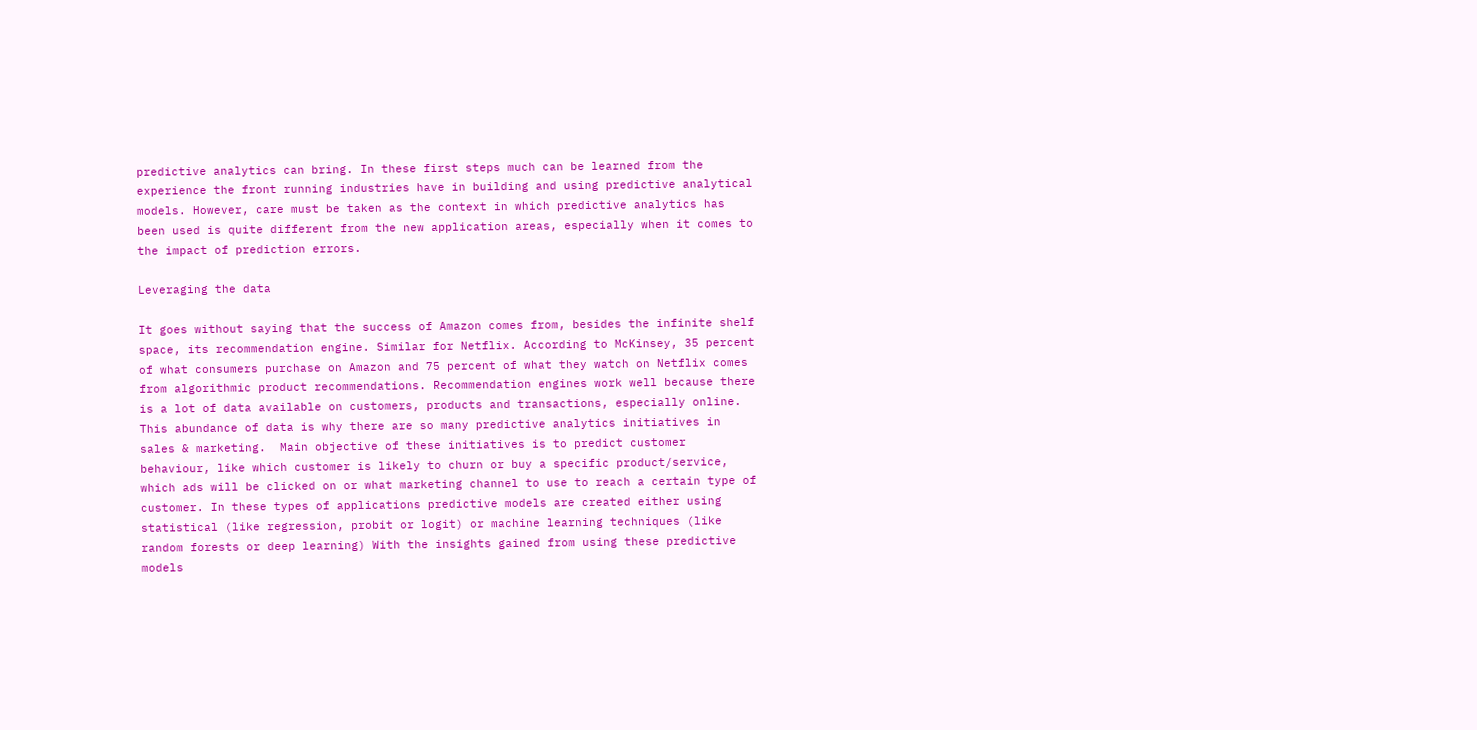predictive analytics can bring. In these first steps much can be learned from the experience the front running industries have in building and using predictive analytical models. However, care must be taken as the context in which predictive analytics has been used is quite different from the new application areas, especially when it comes to the impact of prediction errors.

Leveraging the data

It goes without saying that the success of Amazon comes from, besides the infinite shelf space, its recommendation engine. Similar for Netflix. According to McKinsey, 35 percent of what consumers purchase on Amazon and 75 percent of what they watch on Netflix comes from algorithmic product recommendations. Recommendation engines work well because there is a lot of data available on customers, products and transactions, especially online. This abundance of data is why there are so many predictive analytics initiatives in sales & marketing.  Main objective of these initiatives is to predict customer behaviour, like which customer is likely to churn or buy a specific product/service, which ads will be clicked on or what marketing channel to use to reach a certain type of customer. In these types of applications predictive models are created either using statistical (like regression, probit or logit) or machine learning techniques (like random forests or deep learning) With the insights gained from using these predictive models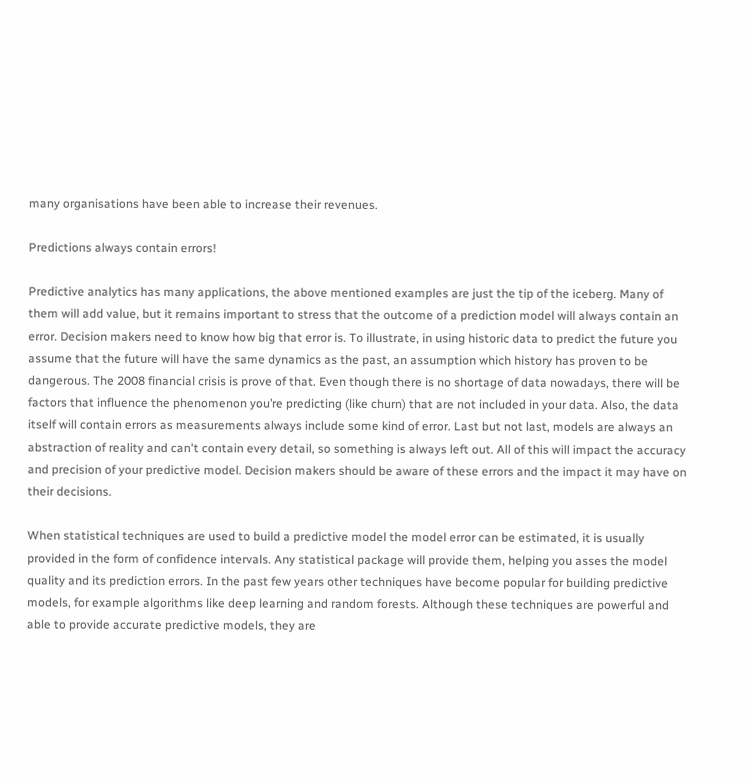many organisations have been able to increase their revenues.

Predictions always contain errors!

Predictive analytics has many applications, the above mentioned examples are just the tip of the iceberg. Many of them will add value, but it remains important to stress that the outcome of a prediction model will always contain an error. Decision makers need to know how big that error is. To illustrate, in using historic data to predict the future you assume that the future will have the same dynamics as the past, an assumption which history has proven to be dangerous. The 2008 financial crisis is prove of that. Even though there is no shortage of data nowadays, there will be factors that influence the phenomenon you’re predicting (like churn) that are not included in your data. Also, the data itself will contain errors as measurements always include some kind of error. Last but not last, models are always an abstraction of reality and can't contain every detail, so something is always left out. All of this will impact the accuracy and precision of your predictive model. Decision makers should be aware of these errors and the impact it may have on their decisions.

When statistical techniques are used to build a predictive model the model error can be estimated, it is usually provided in the form of confidence intervals. Any statistical package will provide them, helping you asses the model quality and its prediction errors. In the past few years other techniques have become popular for building predictive models, for example algorithms like deep learning and random forests. Although these techniques are powerful and able to provide accurate predictive models, they are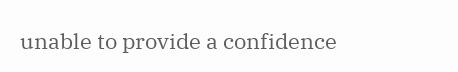unable to provide a confidence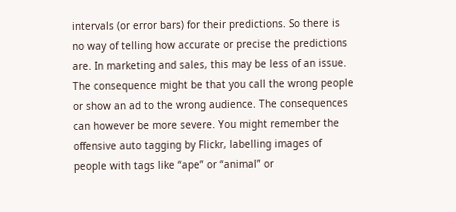intervals (or error bars) for their predictions. So there is no way of telling how accurate or precise the predictions are. In marketing and sales, this may be less of an issue. The consequence might be that you call the wrong people or show an ad to the wrong audience. The consequences can however be more severe. You might remember the offensive auto tagging by Flickr, labelling images of people with tags like “ape” or “animal” or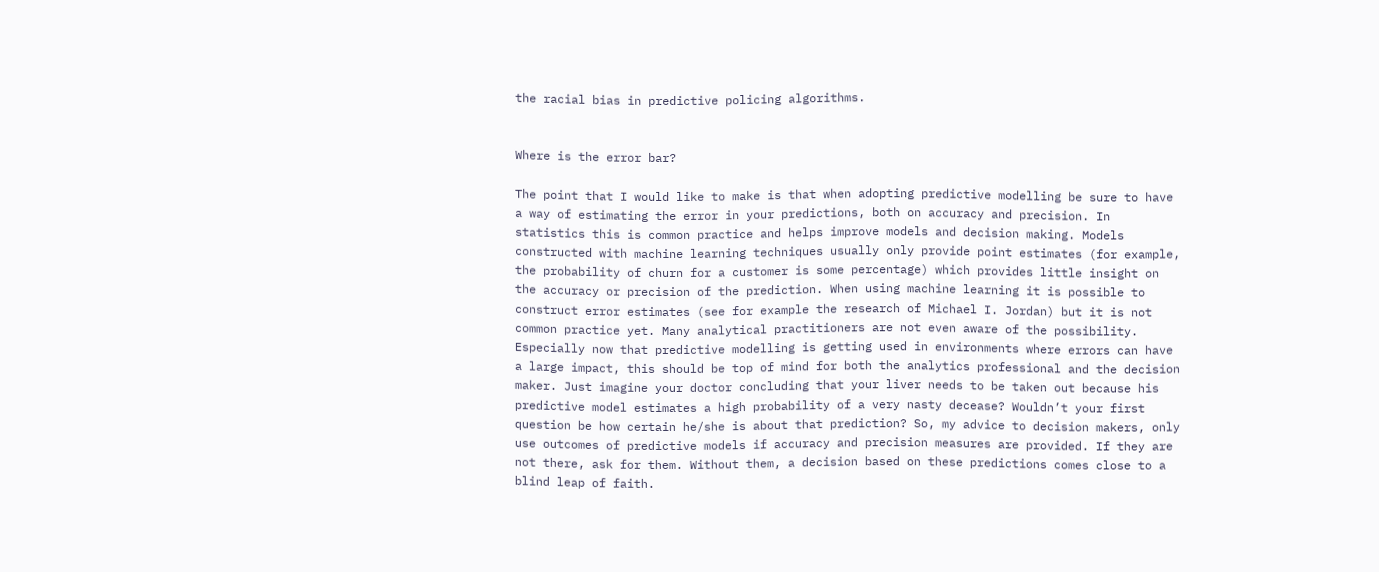the racial bias in predictive policing algorithms.


Where is the error bar?

The point that I would like to make is that when adopting predictive modelling be sure to have a way of estimating the error in your predictions, both on accuracy and precision. In statistics this is common practice and helps improve models and decision making. Models constructed with machine learning techniques usually only provide point estimates (for example, the probability of churn for a customer is some percentage) which provides little insight on the accuracy or precision of the prediction. When using machine learning it is possible to construct error estimates (see for example the research of Michael I. Jordan) but it is not common practice yet. Many analytical practitioners are not even aware of the possibility. Especially now that predictive modelling is getting used in environments where errors can have a large impact, this should be top of mind for both the analytics professional and the decision maker. Just imagine your doctor concluding that your liver needs to be taken out because his predictive model estimates a high probability of a very nasty decease? Wouldn’t your first question be how certain he/she is about that prediction? So, my advice to decision makers, only use outcomes of predictive models if accuracy and precision measures are provided. If they are not there, ask for them. Without them, a decision based on these predictions comes close to a blind leap of faith.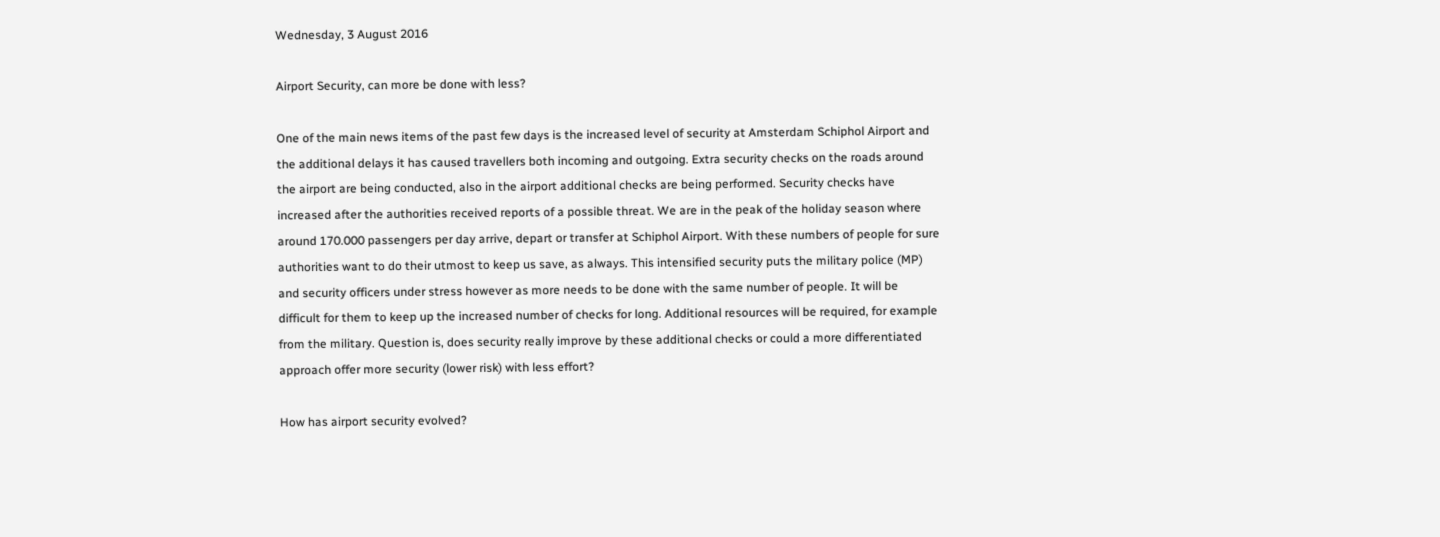Wednesday, 3 August 2016

Airport Security, can more be done with less?

One of the main news items of the past few days is the increased level of security at Amsterdam Schiphol Airport and the additional delays it has caused travellers both incoming and outgoing. Extra security checks on the roads around the airport are being conducted, also in the airport additional checks are being performed. Security checks have increased after the authorities received reports of a possible threat. We are in the peak of the holiday season where around 170.000 passengers per day arrive, depart or transfer at Schiphol Airport. With these numbers of people for sure authorities want to do their utmost to keep us save, as always. This intensified security puts the military police (MP) and security officers under stress however as more needs to be done with the same number of people. It will be difficult for them to keep up the increased number of checks for long. Additional resources will be required, for example from the military. Question is, does security really improve by these additional checks or could a more differentiated approach offer more security (lower risk) with less effort?

How has airport security evolved?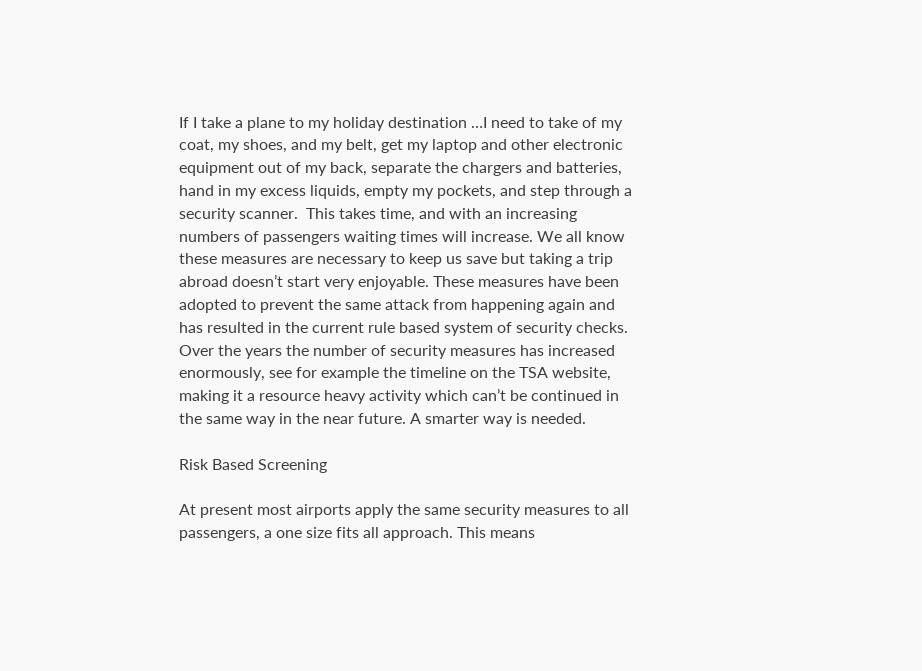If I take a plane to my holiday destination …I need to take of my coat, my shoes, and my belt, get my laptop and other electronic equipment out of my back, separate the chargers and batteries, hand in my excess liquids, empty my pockets, and step through a security scanner.  This takes time, and with an increasing numbers of passengers waiting times will increase. We all know these measures are necessary to keep us save but taking a trip abroad doesn’t start very enjoyable. These measures have been adopted to prevent the same attack from happening again and has resulted in the current rule based system of security checks. Over the years the number of security measures has increased enormously, see for example the timeline on the TSA website, making it a resource heavy activity which can’t be continued in the same way in the near future. A smarter way is needed.

Risk Based Screening

At present most airports apply the same security measures to all passengers, a one size fits all approach. This means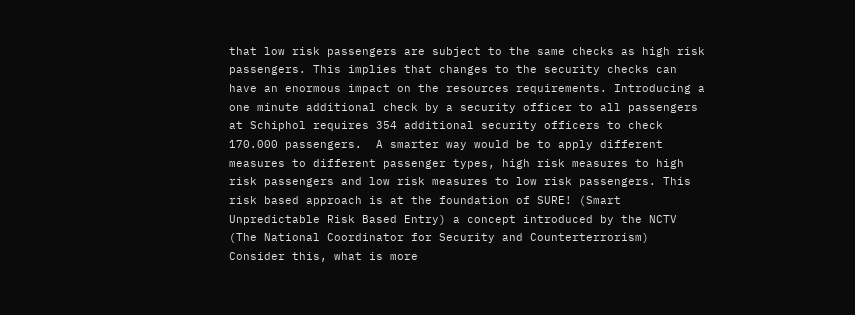that low risk passengers are subject to the same checks as high risk passengers. This implies that changes to the security checks can have an enormous impact on the resources requirements. Introducing a one minute additional check by a security officer to all passengers at Schiphol requires 354 additional security officers to check 170.000 passengers.  A smarter way would be to apply different measures to different passenger types, high risk measures to high risk passengers and low risk measures to low risk passengers. This risk based approach is at the foundation of SURE! (Smart Unpredictable Risk Based Entry) a concept introduced by the NCTV (The National Coordinator for Security and Counterterrorism) Consider this, what is more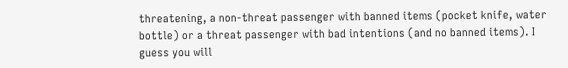threatening, a non-threat passenger with banned items (pocket knife, water bottle) or a threat passenger with bad intentions (and no banned items). I guess you will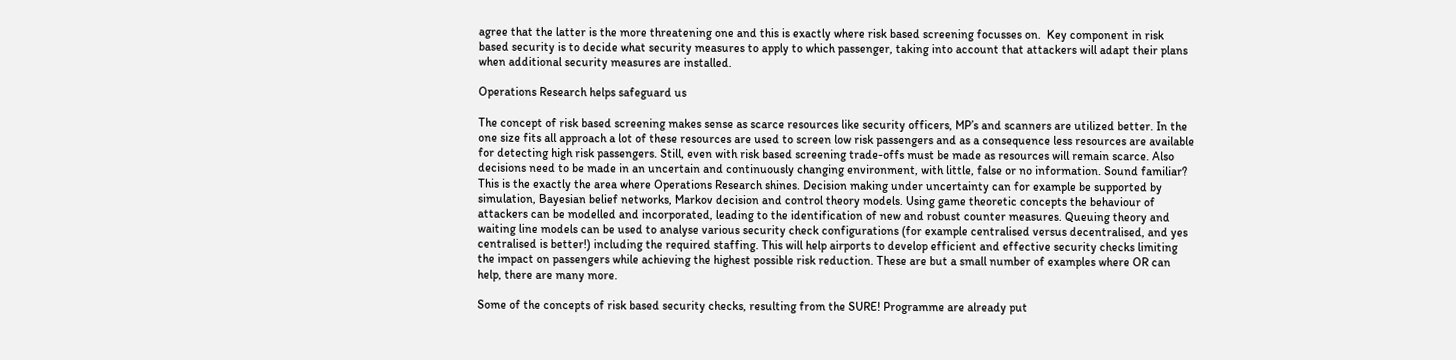agree that the latter is the more threatening one and this is exactly where risk based screening focusses on.  Key component in risk based security is to decide what security measures to apply to which passenger, taking into account that attackers will adapt their plans when additional security measures are installed.

Operations Research helps safeguard us

The concept of risk based screening makes sense as scarce resources like security officers, MP’s and scanners are utilized better. In the one size fits all approach a lot of these resources are used to screen low risk passengers and as a consequence less resources are available for detecting high risk passengers. Still, even with risk based screening trade-offs must be made as resources will remain scarce. Also decisions need to be made in an uncertain and continuously changing environment, with little, false or no information. Sound familiar? This is the exactly the area where Operations Research shines. Decision making under uncertainty can for example be supported by simulation, Bayesian belief networks, Markov decision and control theory models. Using game theoretic concepts the behaviour of attackers can be modelled and incorporated, leading to the identification of new and robust counter measures. Queuing theory and waiting line models can be used to analyse various security check configurations (for example centralised versus decentralised, and yes centralised is better!) including the required staffing. This will help airports to develop efficient and effective security checks limiting the impact on passengers while achieving the highest possible risk reduction. These are but a small number of examples where OR can help, there are many more.

Some of the concepts of risk based security checks, resulting from the SURE! Programme are already put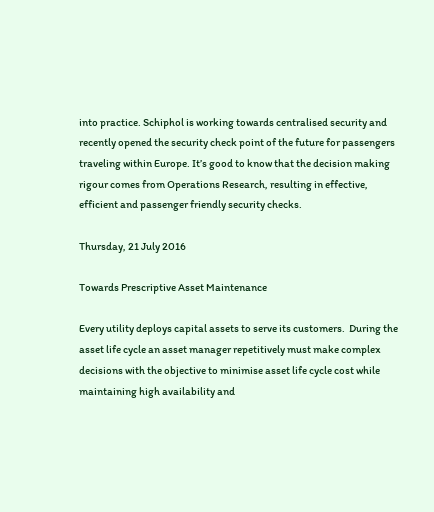into practice. Schiphol is working towards centralised security and recently opened the security check point of the future for passengers traveling within Europe. It’s good to know that the decision making rigour comes from Operations Research, resulting in effective, efficient and passenger friendly security checks.

Thursday, 21 July 2016

Towards Prescriptive Asset Maintenance

Every utility deploys capital assets to serve its customers.  During the asset life cycle an asset manager repetitively must make complex decisions with the objective to minimise asset life cycle cost while maintaining high availability and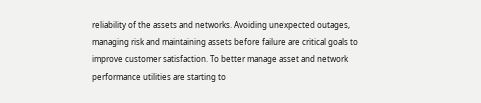reliability of the assets and networks. Avoiding unexpected outages, managing risk and maintaining assets before failure are critical goals to improve customer satisfaction. To better manage asset and network performance utilities are starting to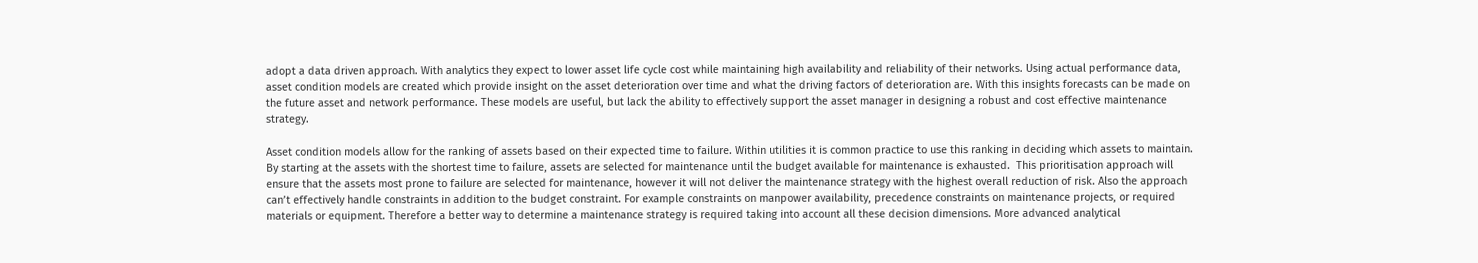adopt a data driven approach. With analytics they expect to lower asset life cycle cost while maintaining high availability and reliability of their networks. Using actual performance data, asset condition models are created which provide insight on the asset deterioration over time and what the driving factors of deterioration are. With this insights forecasts can be made on the future asset and network performance. These models are useful, but lack the ability to effectively support the asset manager in designing a robust and cost effective maintenance strategy.

Asset condition models allow for the ranking of assets based on their expected time to failure. Within utilities it is common practice to use this ranking in deciding which assets to maintain. By starting at the assets with the shortest time to failure, assets are selected for maintenance until the budget available for maintenance is exhausted.  This prioritisation approach will ensure that the assets most prone to failure are selected for maintenance, however it will not deliver the maintenance strategy with the highest overall reduction of risk. Also the approach can’t effectively handle constraints in addition to the budget constraint. For example constraints on manpower availability, precedence constraints on maintenance projects, or required materials or equipment. Therefore a better way to determine a maintenance strategy is required taking into account all these decision dimensions. More advanced analytical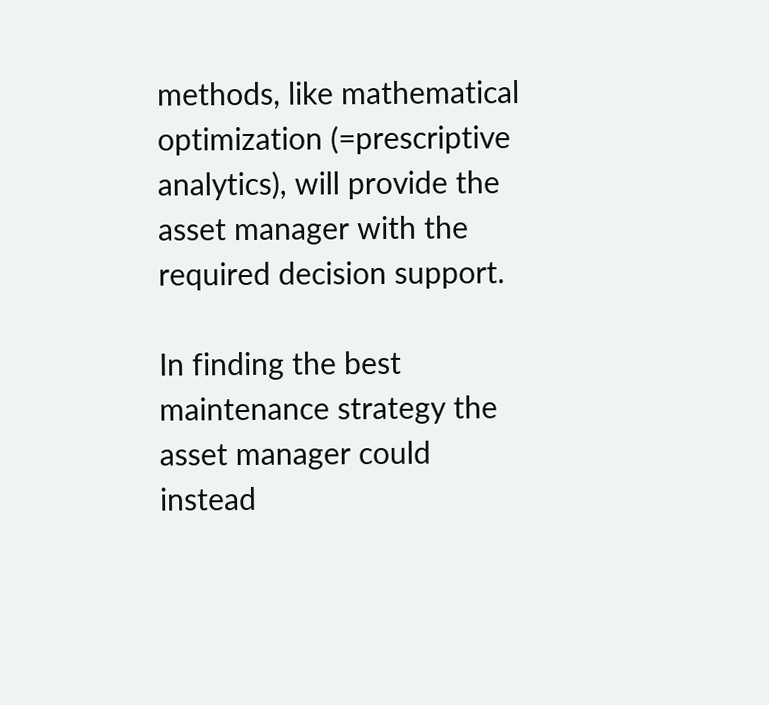methods, like mathematical optimization (=prescriptive analytics), will provide the asset manager with the required decision support.

In finding the best maintenance strategy the asset manager could instead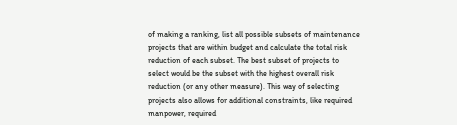of making a ranking, list all possible subsets of maintenance projects that are within budget and calculate the total risk reduction of each subset. The best subset of projects to select would be the subset with the highest overall risk reduction (or any other measure). This way of selecting projects also allows for additional constraints, like required manpower, required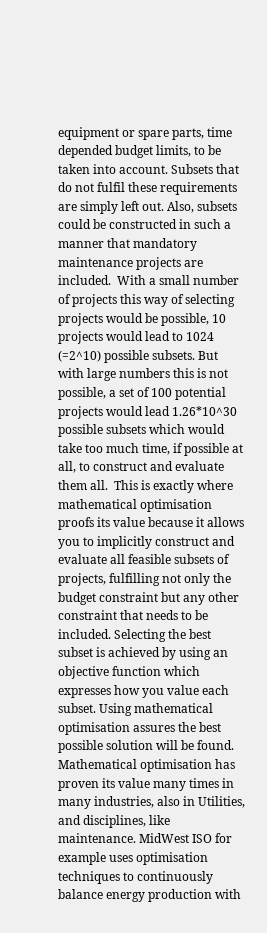equipment or spare parts, time depended budget limits, to be taken into account. Subsets that do not fulfil these requirements are simply left out. Also, subsets could be constructed in such a manner that mandatory maintenance projects are included.  With a small number of projects this way of selecting projects would be possible, 10 projects would lead to 1024 (=2^10) possible subsets. But with large numbers this is not possible, a set of 100 potential projects would lead 1.26*10^30 possible subsets which would take too much time, if possible at all, to construct and evaluate them all.  This is exactly where mathematical optimisation proofs its value because it allows you to implicitly construct and evaluate all feasible subsets of projects, fulfilling not only the budget constraint but any other constraint that needs to be included. Selecting the best subset is achieved by using an objective function which expresses how you value each subset. Using mathematical optimisation assures the best possible solution will be found. Mathematical optimisation has proven its value many times in many industries, also in Utilities, and disciplines, like maintenance. MidWest ISO for example uses optimisation techniques to continuously balance energy production with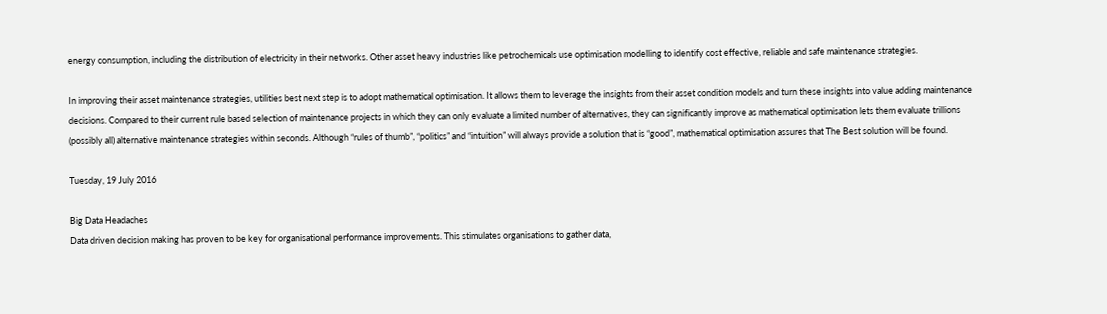energy consumption, including the distribution of electricity in their networks. Other asset heavy industries like petrochemicals use optimisation modelling to identify cost effective, reliable and safe maintenance strategies.

In improving their asset maintenance strategies, utilities best next step is to adopt mathematical optimisation. It allows them to leverage the insights from their asset condition models and turn these insights into value adding maintenance decisions. Compared to their current rule based selection of maintenance projects in which they can only evaluate a limited number of alternatives, they can significantly improve as mathematical optimisation lets them evaluate trillions (possibly all) alternative maintenance strategies within seconds. Although “rules of thumb”, “politics” and “intuition” will always provide a solution that is “good”, mathematical optimisation assures that The Best solution will be found.

Tuesday, 19 July 2016

Big Data Headaches
Data driven decision making has proven to be key for organisational performance improvements. This stimulates organisations to gather data,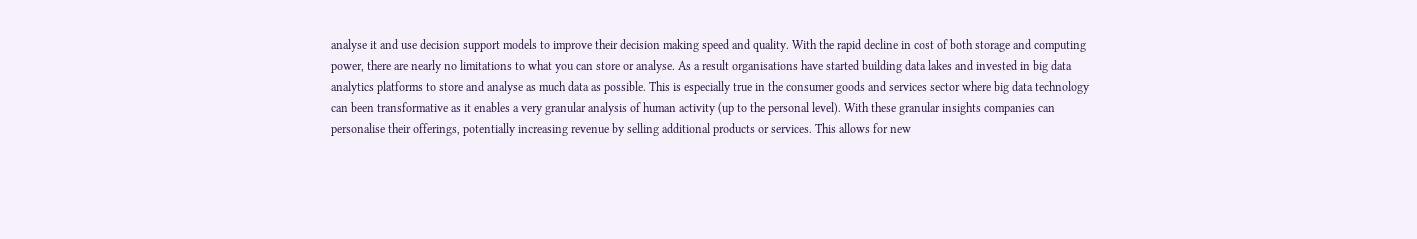analyse it and use decision support models to improve their decision making speed and quality. With the rapid decline in cost of both storage and computing power, there are nearly no limitations to what you can store or analyse. As a result organisations have started building data lakes and invested in big data analytics platforms to store and analyse as much data as possible. This is especially true in the consumer goods and services sector where big data technology can been transformative as it enables a very granular analysis of human activity (up to the personal level). With these granular insights companies can personalise their offerings, potentially increasing revenue by selling additional products or services. This allows for new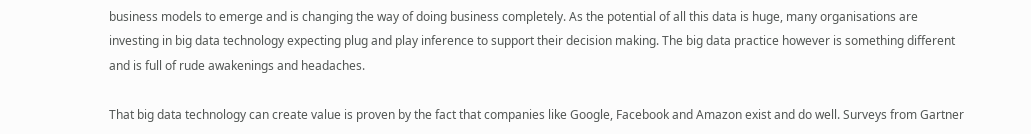business models to emerge and is changing the way of doing business completely. As the potential of all this data is huge, many organisations are investing in big data technology expecting plug and play inference to support their decision making. The big data practice however is something different and is full of rude awakenings and headaches.

That big data technology can create value is proven by the fact that companies like Google, Facebook and Amazon exist and do well. Surveys from Gartner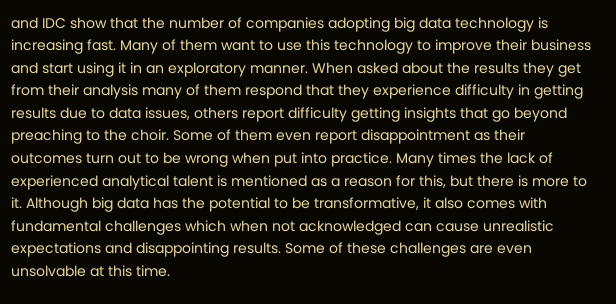and IDC show that the number of companies adopting big data technology is increasing fast. Many of them want to use this technology to improve their business and start using it in an exploratory manner. When asked about the results they get from their analysis many of them respond that they experience difficulty in getting results due to data issues, others report difficulty getting insights that go beyond preaching to the choir. Some of them even report disappointment as their outcomes turn out to be wrong when put into practice. Many times the lack of experienced analytical talent is mentioned as a reason for this, but there is more to it. Although big data has the potential to be transformative, it also comes with fundamental challenges which when not acknowledged can cause unrealistic expectations and disappointing results. Some of these challenges are even unsolvable at this time.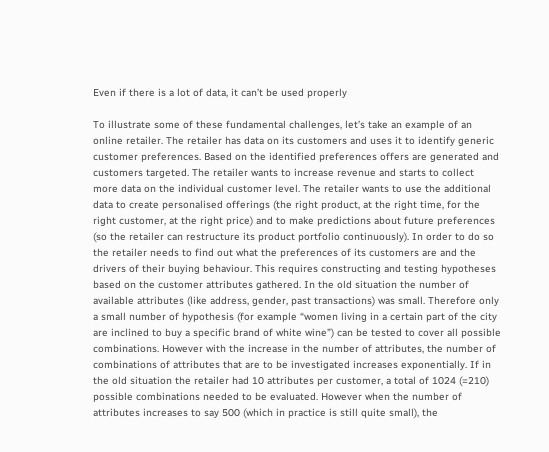Even if there is a lot of data, it can’t be used properly

To illustrate some of these fundamental challenges, let’s take an example of an online retailer. The retailer has data on its customers and uses it to identify generic customer preferences. Based on the identified preferences offers are generated and customers targeted. The retailer wants to increase revenue and starts to collect more data on the individual customer level. The retailer wants to use the additional data to create personalised offerings (the right product, at the right time, for the right customer, at the right price) and to make predictions about future preferences (so the retailer can restructure its product portfolio continuously). In order to do so the retailer needs to find out what the preferences of its customers are and the drivers of their buying behaviour. This requires constructing and testing hypotheses based on the customer attributes gathered. In the old situation the number of available attributes (like address, gender, past transactions) was small. Therefore only a small number of hypothesis (for example “women living in a certain part of the city are inclined to buy a specific brand of white wine”) can be tested to cover all possible combinations. However with the increase in the number of attributes, the number of combinations of attributes that are to be investigated increases exponentially. If in the old situation the retailer had 10 attributes per customer, a total of 1024 (=210) possible combinations needed to be evaluated. However when the number of attributes increases to say 500 (which in practice is still quite small), the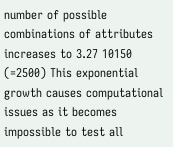number of possible combinations of attributes increases to 3.27 10150  (=2500) This exponential growth causes computational issues as it becomes impossible to test all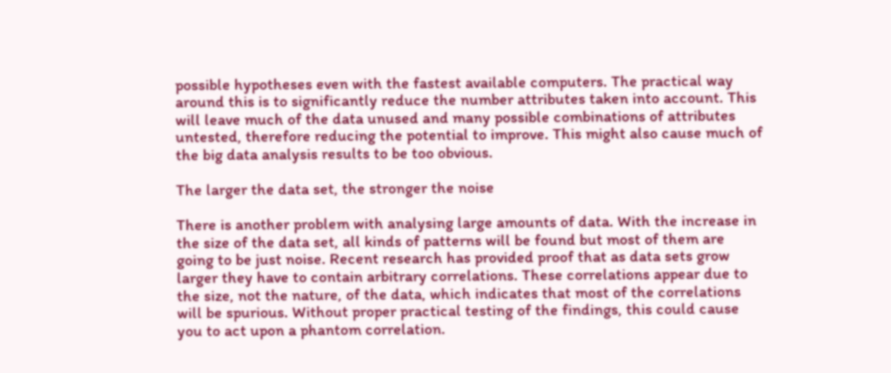possible hypotheses even with the fastest available computers. The practical way around this is to significantly reduce the number attributes taken into account. This will leave much of the data unused and many possible combinations of attributes untested, therefore reducing the potential to improve. This might also cause much of the big data analysis results to be too obvious.

The larger the data set, the stronger the noise

There is another problem with analysing large amounts of data. With the increase in the size of the data set, all kinds of patterns will be found but most of them are going to be just noise. Recent research has provided proof that as data sets grow larger they have to contain arbitrary correlations. These correlations appear due to the size, not the nature, of the data, which indicates that most of the correlations will be spurious. Without proper practical testing of the findings, this could cause you to act upon a phantom correlation.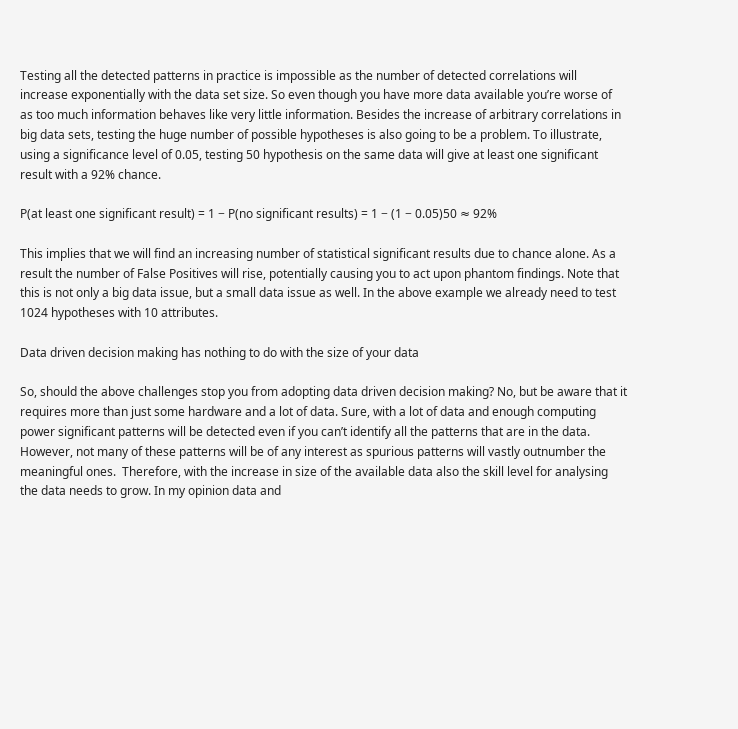Testing all the detected patterns in practice is impossible as the number of detected correlations will increase exponentially with the data set size. So even though you have more data available you’re worse of as too much information behaves like very little information. Besides the increase of arbitrary correlations in big data sets, testing the huge number of possible hypotheses is also going to be a problem. To illustrate, using a significance level of 0.05, testing 50 hypothesis on the same data will give at least one significant result with a 92% chance.

P(at least one significant result) = 1 − P(no significant results) = 1 − (1 − 0.05)50 ≈ 92%

This implies that we will find an increasing number of statistical significant results due to chance alone. As a result the number of False Positives will rise, potentially causing you to act upon phantom findings. Note that this is not only a big data issue, but a small data issue as well. In the above example we already need to test 1024 hypotheses with 10 attributes.

Data driven decision making has nothing to do with the size of your data

So, should the above challenges stop you from adopting data driven decision making? No, but be aware that it requires more than just some hardware and a lot of data. Sure, with a lot of data and enough computing power significant patterns will be detected even if you can’t identify all the patterns that are in the data. However, not many of these patterns will be of any interest as spurious patterns will vastly outnumber the meaningful ones.  Therefore, with the increase in size of the available data also the skill level for analysing the data needs to grow. In my opinion data and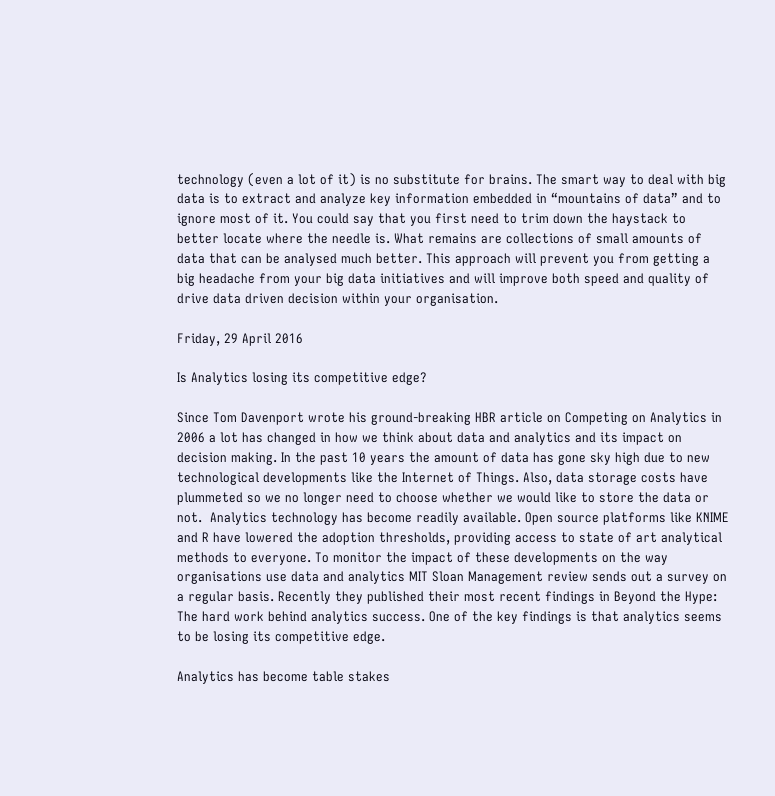technology (even a lot of it) is no substitute for brains. The smart way to deal with big data is to extract and analyze key information embedded in “mountains of data” and to ignore most of it. You could say that you first need to trim down the haystack to better locate where the needle is. What remains are collections of small amounts of data that can be analysed much better. This approach will prevent you from getting a big headache from your big data initiatives and will improve both speed and quality of drive data driven decision within your organisation.

Friday, 29 April 2016

Is Analytics losing its competitive edge?

Since Tom Davenport wrote his ground-breaking HBR article on Competing on Analytics in 2006 a lot has changed in how we think about data and analytics and its impact on decision making. In the past 10 years the amount of data has gone sky high due to new technological developments like the Internet of Things. Also, data storage costs have plummeted so we no longer need to choose whether we would like to store the data or not.  Analytics technology has become readily available. Open source platforms like KNIME and R have lowered the adoption thresholds, providing access to state of art analytical methods to everyone. To monitor the impact of these developments on the way organisations use data and analytics MIT Sloan Management review sends out a survey on a regular basis. Recently they published their most recent findings in Beyond the Hype: The hard work behind analytics success. One of the key findings is that analytics seems to be losing its competitive edge.

Analytics has become table stakes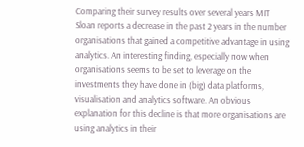Comparing their survey results over several years MIT Sloan reports a decrease in the past 2 years in the number organisations that gained a competitive advantage in using analytics. An interesting finding, especially now when organisations seems to be set to leverage on the investments they have done in (big) data platforms, visualisation and analytics software. An obvious explanation for this decline is that more organisations are using analytics in their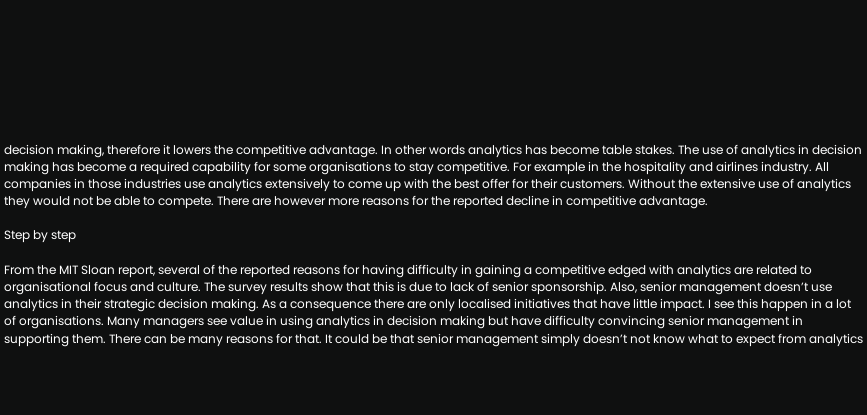decision making, therefore it lowers the competitive advantage. In other words analytics has become table stakes. The use of analytics in decision making has become a required capability for some organisations to stay competitive. For example in the hospitality and airlines industry. All companies in those industries use analytics extensively to come up with the best offer for their customers. Without the extensive use of analytics they would not be able to compete. There are however more reasons for the reported decline in competitive advantage.

Step by step

From the MIT Sloan report, several of the reported reasons for having difficulty in gaining a competitive edged with analytics are related to organisational focus and culture. The survey results show that this is due to lack of senior sponsorship. Also, senior management doesn’t use analytics in their strategic decision making. As a consequence there are only localised initiatives that have little impact. I see this happen in a lot of organisations. Many managers see value in using analytics in decision making but have difficulty convincing senior management in supporting them. There can be many reasons for that. It could be that senior management simply doesn’t not know what to expect from analytics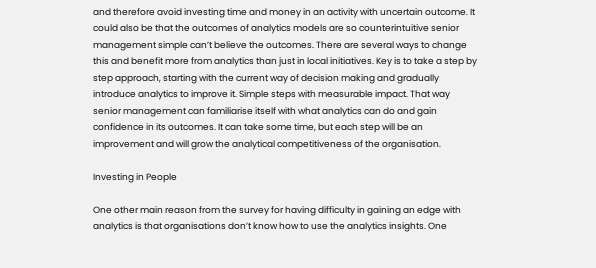and therefore avoid investing time and money in an activity with uncertain outcome. It could also be that the outcomes of analytics models are so counterintuitive senior management simple can’t believe the outcomes. There are several ways to change this and benefit more from analytics than just in local initiatives. Key is to take a step by step approach, starting with the current way of decision making and gradually introduce analytics to improve it. Simple steps with measurable impact. That way senior management can familiarise itself with what analytics can do and gain confidence in its outcomes. It can take some time, but each step will be an improvement and will grow the analytical competitiveness of the organisation.

Investing in People

One other main reason from the survey for having difficulty in gaining an edge with analytics is that organisations don’t know how to use the analytics insights. One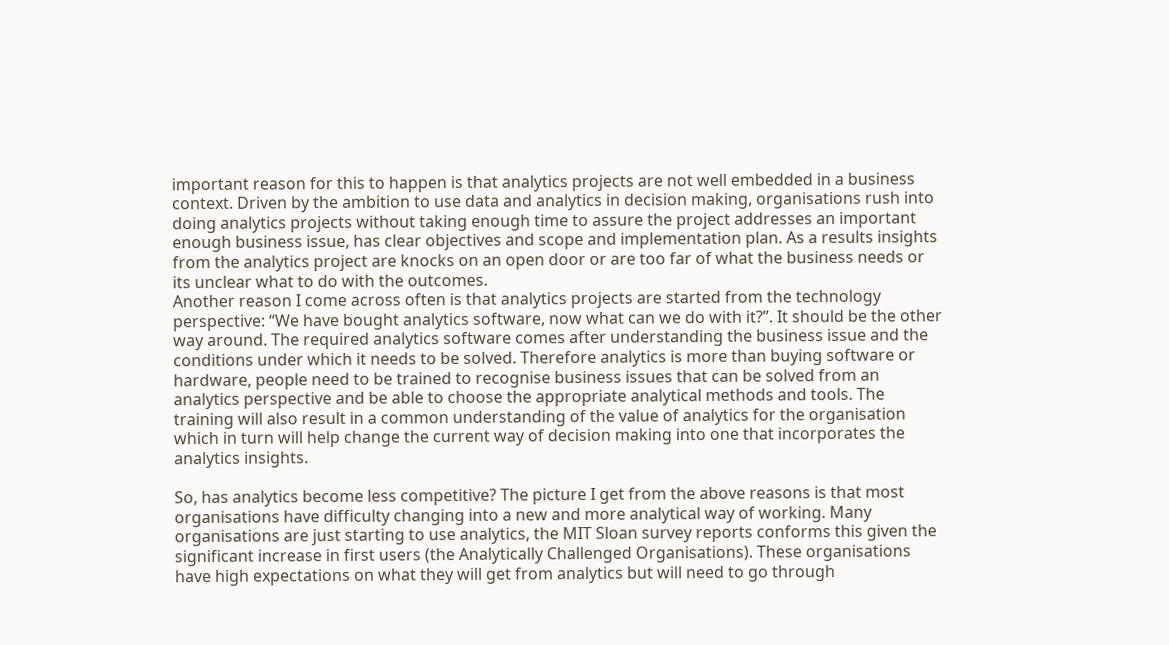important reason for this to happen is that analytics projects are not well embedded in a business context. Driven by the ambition to use data and analytics in decision making, organisations rush into doing analytics projects without taking enough time to assure the project addresses an important enough business issue, has clear objectives and scope and implementation plan. As a results insights from the analytics project are knocks on an open door or are too far of what the business needs or its unclear what to do with the outcomes.
Another reason I come across often is that analytics projects are started from the technology perspective: “We have bought analytics software, now what can we do with it?”. It should be the other way around. The required analytics software comes after understanding the business issue and the conditions under which it needs to be solved. Therefore analytics is more than buying software or hardware, people need to be trained to recognise business issues that can be solved from an analytics perspective and be able to choose the appropriate analytical methods and tools. The training will also result in a common understanding of the value of analytics for the organisation which in turn will help change the current way of decision making into one that incorporates the analytics insights.

So, has analytics become less competitive? The picture I get from the above reasons is that most organisations have difficulty changing into a new and more analytical way of working. Many organisations are just starting to use analytics, the MIT Sloan survey reports conforms this given the significant increase in first users (the Analytically Challenged Organisations). These organisations have high expectations on what they will get from analytics but will need to go through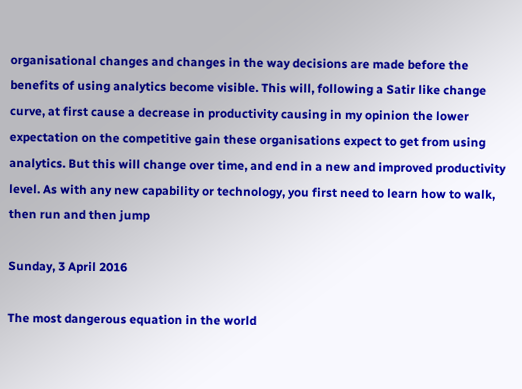organisational changes and changes in the way decisions are made before the benefits of using analytics become visible. This will, following a Satir like change curve, at first cause a decrease in productivity causing in my opinion the lower expectation on the competitive gain these organisations expect to get from using analytics. But this will change over time, and end in a new and improved productivity level. As with any new capability or technology, you first need to learn how to walk, then run and then jump

Sunday, 3 April 2016

The most dangerous equation in the world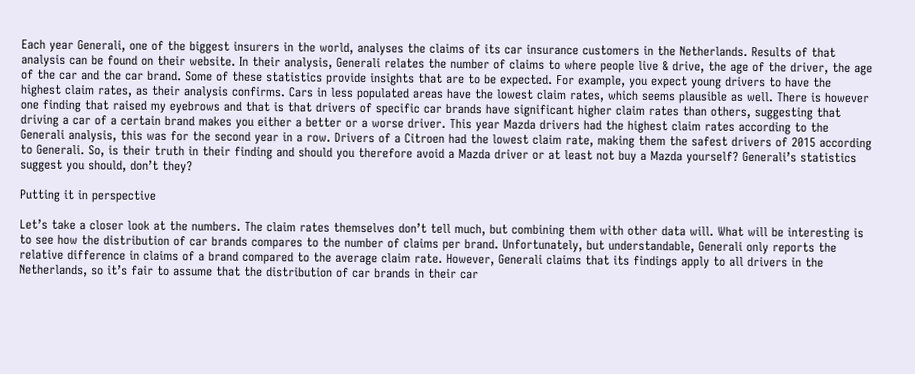Each year Generali, one of the biggest insurers in the world, analyses the claims of its car insurance customers in the Netherlands. Results of that analysis can be found on their website. In their analysis, Generali relates the number of claims to where people live & drive, the age of the driver, the age of the car and the car brand. Some of these statistics provide insights that are to be expected. For example, you expect young drivers to have the highest claim rates, as their analysis confirms. Cars in less populated areas have the lowest claim rates, which seems plausible as well. There is however one finding that raised my eyebrows and that is that drivers of specific car brands have significant higher claim rates than others, suggesting that driving a car of a certain brand makes you either a better or a worse driver. This year Mazda drivers had the highest claim rates according to the Generali analysis, this was for the second year in a row. Drivers of a Citroen had the lowest claim rate, making them the safest drivers of 2015 according to Generali. So, is their truth in their finding and should you therefore avoid a Mazda driver or at least not buy a Mazda yourself? Generali’s statistics suggest you should, don’t they?

Putting it in perspective

Let’s take a closer look at the numbers. The claim rates themselves don’t tell much, but combining them with other data will. What will be interesting is to see how the distribution of car brands compares to the number of claims per brand. Unfortunately, but understandable, Generali only reports the relative difference in claims of a brand compared to the average claim rate. However, Generali claims that its findings apply to all drivers in the Netherlands, so it’s fair to assume that the distribution of car brands in their car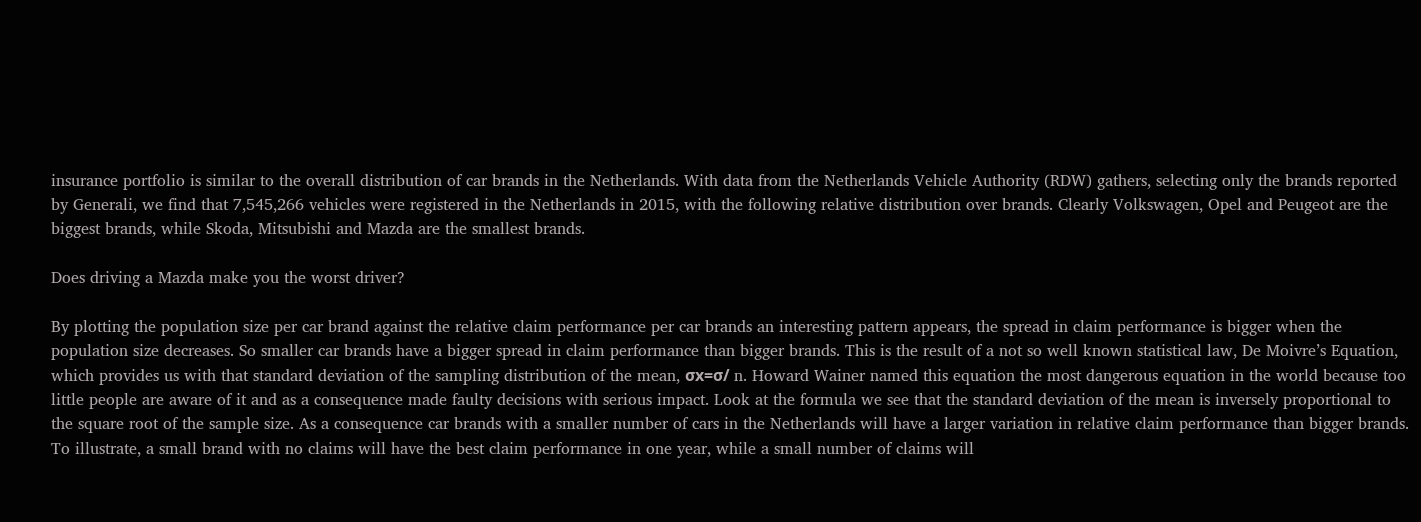insurance portfolio is similar to the overall distribution of car brands in the Netherlands. With data from the Netherlands Vehicle Authority (RDW) gathers, selecting only the brands reported by Generali, we find that 7,545,266 vehicles were registered in the Netherlands in 2015, with the following relative distribution over brands. Clearly Volkswagen, Opel and Peugeot are the biggest brands, while Skoda, Mitsubishi and Mazda are the smallest brands.

Does driving a Mazda make you the worst driver?

By plotting the population size per car brand against the relative claim performance per car brands an interesting pattern appears, the spread in claim performance is bigger when the population size decreases. So smaller car brands have a bigger spread in claim performance than bigger brands. This is the result of a not so well known statistical law, De Moivre’s Equation, which provides us with that standard deviation of the sampling distribution of the mean, σx=σ/ n. Howard Wainer named this equation the most dangerous equation in the world because too little people are aware of it and as a consequence made faulty decisions with serious impact. Look at the formula we see that the standard deviation of the mean is inversely proportional to the square root of the sample size. As a consequence car brands with a smaller number of cars in the Netherlands will have a larger variation in relative claim performance than bigger brands. To illustrate, a small brand with no claims will have the best claim performance in one year, while a small number of claims will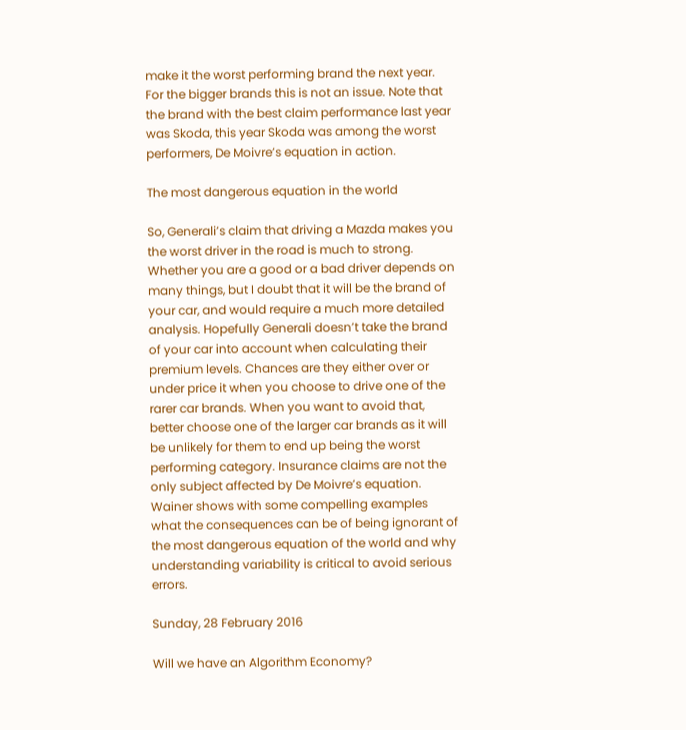make it the worst performing brand the next year. For the bigger brands this is not an issue. Note that the brand with the best claim performance last year was Skoda, this year Skoda was among the worst performers, De Moivre’s equation in action.

The most dangerous equation in the world

So, Generali’s claim that driving a Mazda makes you the worst driver in the road is much to strong. Whether you are a good or a bad driver depends on many things, but I doubt that it will be the brand of your car, and would require a much more detailed analysis. Hopefully Generali doesn’t take the brand of your car into account when calculating their premium levels. Chances are they either over or under price it when you choose to drive one of the rarer car brands. When you want to avoid that, better choose one of the larger car brands as it will be unlikely for them to end up being the worst performing category. Insurance claims are not the only subject affected by De Moivre’s equation. Wainer shows with some compelling examples what the consequences can be of being ignorant of the most dangerous equation of the world and why understanding variability is critical to avoid serious errors.

Sunday, 28 February 2016

Will we have an Algorithm Economy?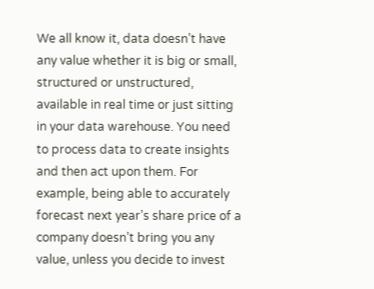We all know it, data doesn’t have any value whether it is big or small, structured or unstructured, available in real time or just sitting in your data warehouse. You need to process data to create insights and then act upon them. For example, being able to accurately forecast next year’s share price of a company doesn’t bring you any value, unless you decide to invest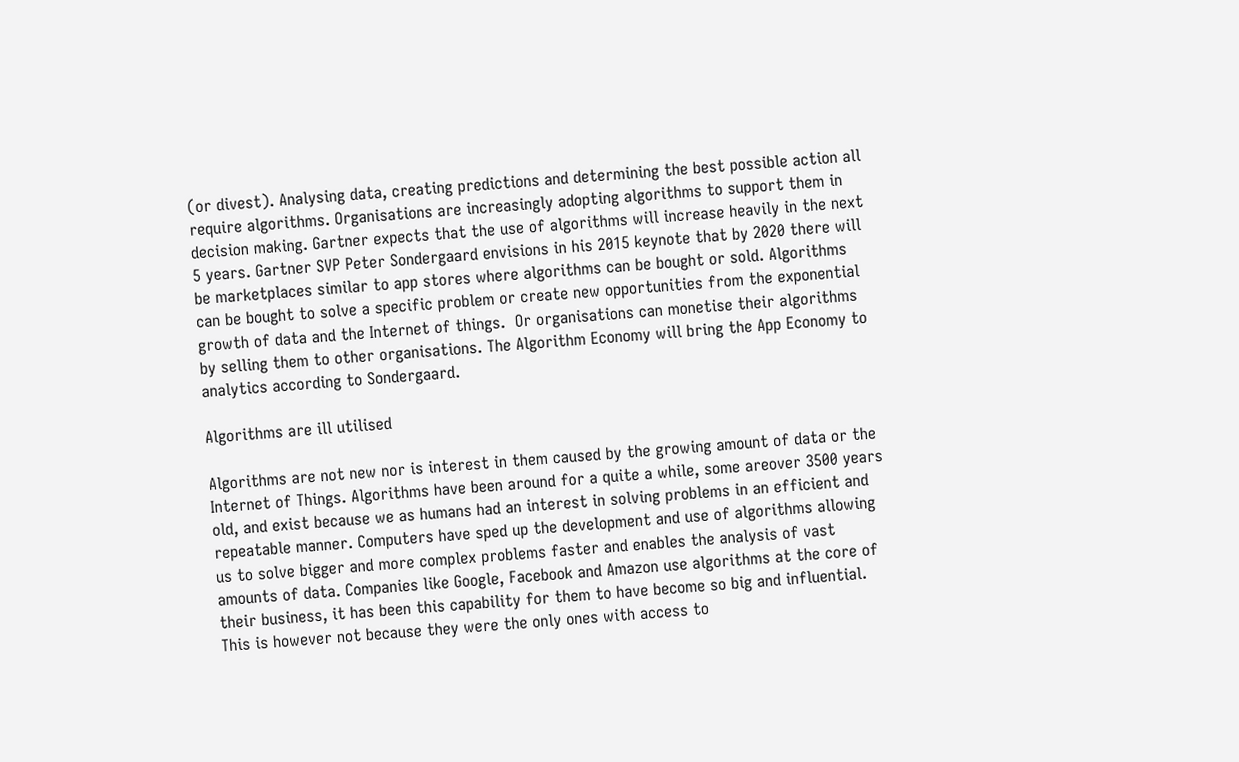(or divest). Analysing data, creating predictions and determining the best possible action all require algorithms. Organisations are increasingly adopting algorithms to support them in decision making. Gartner expects that the use of algorithms will increase heavily in the next 5 years. Gartner SVP Peter Sondergaard envisions in his 2015 keynote that by 2020 there will be marketplaces similar to app stores where algorithms can be bought or sold. Algorithms can be bought to solve a specific problem or create new opportunities from the exponential growth of data and the Internet of things.  Or organisations can monetise their algorithms by selling them to other organisations. The Algorithm Economy will bring the App Economy to analytics according to Sondergaard.

Algorithms are ill utilised

Algorithms are not new nor is interest in them caused by the growing amount of data or the Internet of Things. Algorithms have been around for a quite a while, some areover 3500 years old, and exist because we as humans had an interest in solving problems in an efficient and repeatable manner. Computers have sped up the development and use of algorithms allowing us to solve bigger and more complex problems faster and enables the analysis of vast amounts of data. Companies like Google, Facebook and Amazon use algorithms at the core of their business, it has been this capability for them to have become so big and influential. This is however not because they were the only ones with access to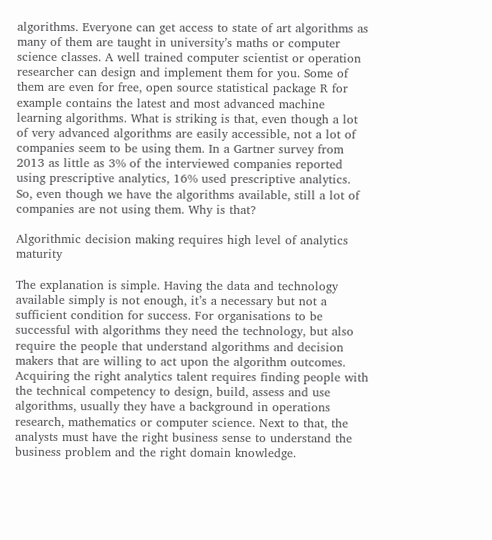algorithms. Everyone can get access to state of art algorithms as many of them are taught in university’s maths or computer science classes. A well trained computer scientist or operation researcher can design and implement them for you. Some of them are even for free, open source statistical package R for example contains the latest and most advanced machine learning algorithms. What is striking is that, even though a lot of very advanced algorithms are easily accessible, not a lot of companies seem to be using them. In a Gartner survey from 2013 as little as 3% of the interviewed companies reported using prescriptive analytics, 16% used prescriptive analytics.  So, even though we have the algorithms available, still a lot of companies are not using them. Why is that?

Algorithmic decision making requires high level of analytics maturity

The explanation is simple. Having the data and technology available simply is not enough, it’s a necessary but not a sufficient condition for success. For organisations to be successful with algorithms they need the technology, but also require the people that understand algorithms and decision makers that are willing to act upon the algorithm outcomes.  Acquiring the right analytics talent requires finding people with the technical competency to design, build, assess and use algorithms, usually they have a background in operations research, mathematics or computer science. Next to that, the analysts must have the right business sense to understand the business problem and the right domain knowledge.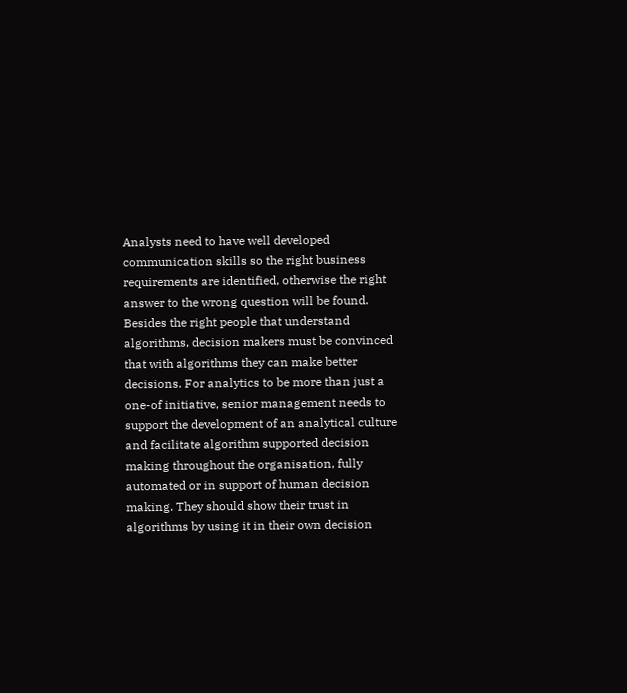Analysts need to have well developed communication skills so the right business requirements are identified, otherwise the right answer to the wrong question will be found. Besides the right people that understand algorithms, decision makers must be convinced that with algorithms they can make better decisions. For analytics to be more than just a one-of initiative, senior management needs to support the development of an analytical culture and facilitate algorithm supported decision making throughout the organisation, fully automated or in support of human decision making. They should show their trust in algorithms by using it in their own decision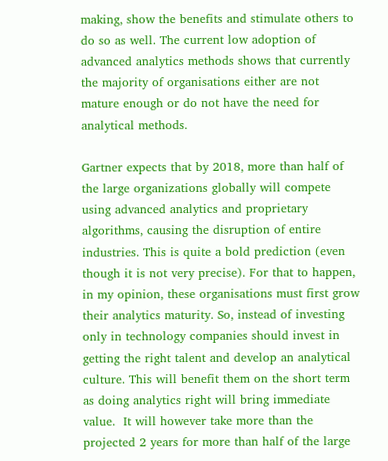making, show the benefits and stimulate others to do so as well. The current low adoption of advanced analytics methods shows that currently the majority of organisations either are not mature enough or do not have the need for analytical methods.

Gartner expects that by 2018, more than half of the large organizations globally will compete using advanced analytics and proprietary algorithms, causing the disruption of entire industries. This is quite a bold prediction (even though it is not very precise). For that to happen, in my opinion, these organisations must first grow their analytics maturity. So, instead of investing only in technology companies should invest in getting the right talent and develop an analytical culture. This will benefit them on the short term as doing analytics right will bring immediate value.  It will however take more than the projected 2 years for more than half of the large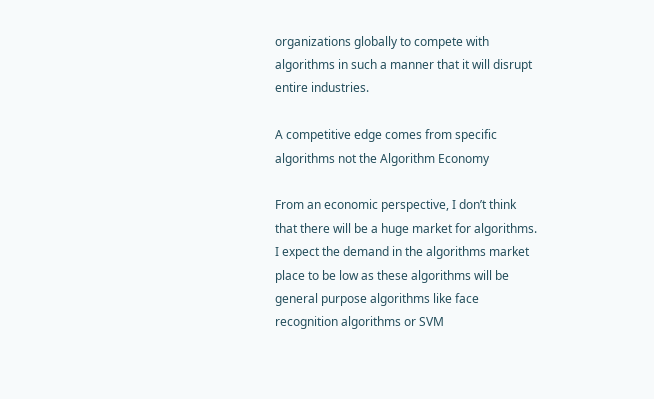organizations globally to compete with algorithms in such a manner that it will disrupt entire industries.

A competitive edge comes from specific algorithms not the Algorithm Economy

From an economic perspective, I don’t think that there will be a huge market for algorithms. I expect the demand in the algorithms market place to be low as these algorithms will be general purpose algorithms like face recognition algorithms or SVM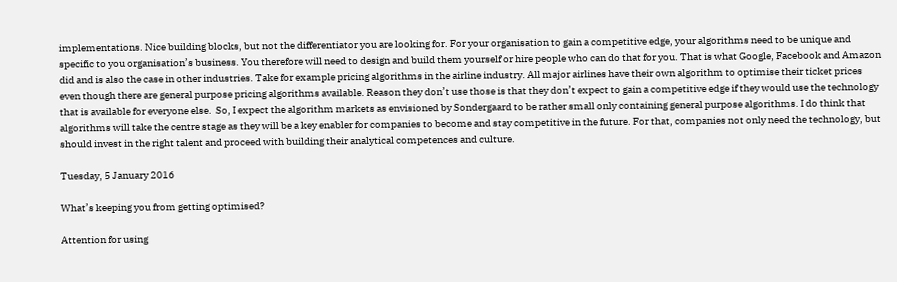implementations. Nice building blocks, but not the differentiator you are looking for. For your organisation to gain a competitive edge, your algorithms need to be unique and specific to you organisation’s business. You therefore will need to design and build them yourself or hire people who can do that for you. That is what Google, Facebook and Amazon did and is also the case in other industries. Take for example pricing algorithms in the airline industry. All major airlines have their own algorithm to optimise their ticket prices even though there are general purpose pricing algorithms available. Reason they don’t use those is that they don’t expect to gain a competitive edge if they would use the technology that is available for everyone else.  So, I expect the algorithm markets as envisioned by Sondergaard to be rather small only containing general purpose algorithms. I do think that algorithms will take the centre stage as they will be a key enabler for companies to become and stay competitive in the future. For that, companies not only need the technology, but should invest in the right talent and proceed with building their analytical competences and culture.

Tuesday, 5 January 2016

What’s keeping you from getting optimised?

Attention for using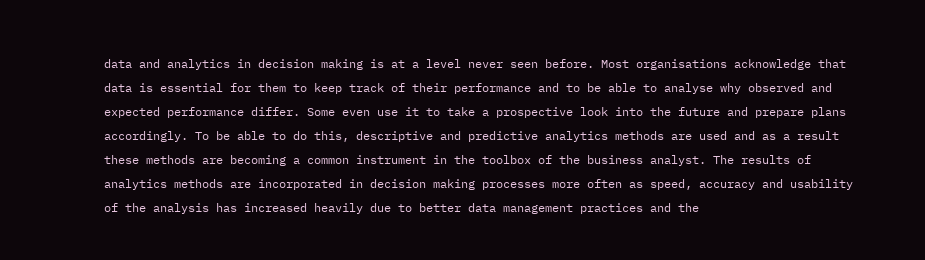data and analytics in decision making is at a level never seen before. Most organisations acknowledge that data is essential for them to keep track of their performance and to be able to analyse why observed and expected performance differ. Some even use it to take a prospective look into the future and prepare plans accordingly. To be able to do this, descriptive and predictive analytics methods are used and as a result these methods are becoming a common instrument in the toolbox of the business analyst. The results of analytics methods are incorporated in decision making processes more often as speed, accuracy and usability of the analysis has increased heavily due to better data management practices and the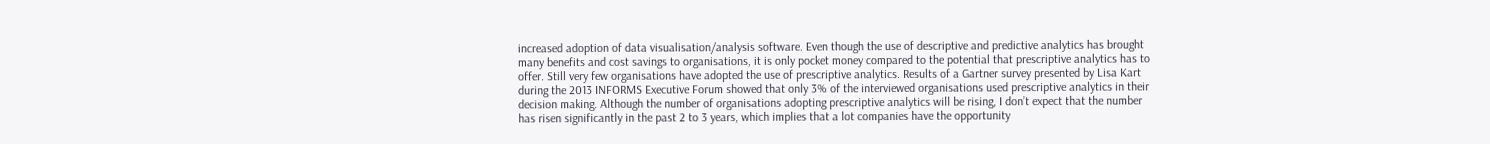increased adoption of data visualisation/analysis software. Even though the use of descriptive and predictive analytics has brought many benefits and cost savings to organisations, it is only pocket money compared to the potential that prescriptive analytics has to offer. Still very few organisations have adopted the use of prescriptive analytics. Results of a Gartner survey presented by Lisa Kart during the 2013 INFORMS Executive Forum showed that only 3% of the interviewed organisations used prescriptive analytics in their decision making. Although the number of organisations adopting prescriptive analytics will be rising, I don’t expect that the number has risen significantly in the past 2 to 3 years, which implies that a lot companies have the opportunity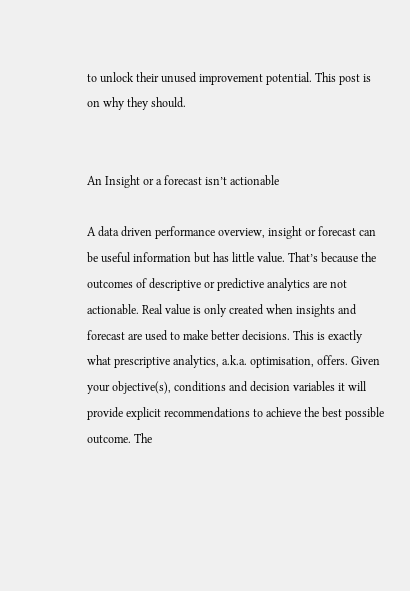to unlock their unused improvement potential. This post is on why they should.


An Insight or a forecast isn’t actionable

A data driven performance overview, insight or forecast can be useful information but has little value. That’s because the outcomes of descriptive or predictive analytics are not actionable. Real value is only created when insights and forecast are used to make better decisions. This is exactly what prescriptive analytics, a.k.a. optimisation, offers. Given your objective(s), conditions and decision variables it will provide explicit recommendations to achieve the best possible outcome. The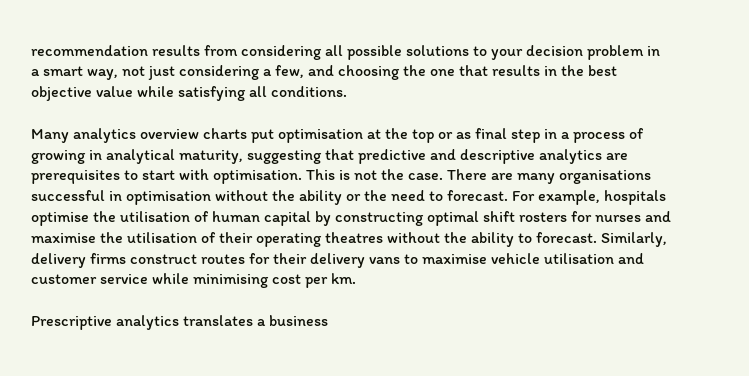recommendation results from considering all possible solutions to your decision problem in a smart way, not just considering a few, and choosing the one that results in the best objective value while satisfying all conditions.

Many analytics overview charts put optimisation at the top or as final step in a process of growing in analytical maturity, suggesting that predictive and descriptive analytics are prerequisites to start with optimisation. This is not the case. There are many organisations successful in optimisation without the ability or the need to forecast. For example, hospitals optimise the utilisation of human capital by constructing optimal shift rosters for nurses and maximise the utilisation of their operating theatres without the ability to forecast. Similarly, delivery firms construct routes for their delivery vans to maximise vehicle utilisation and customer service while minimising cost per km.

Prescriptive analytics translates a business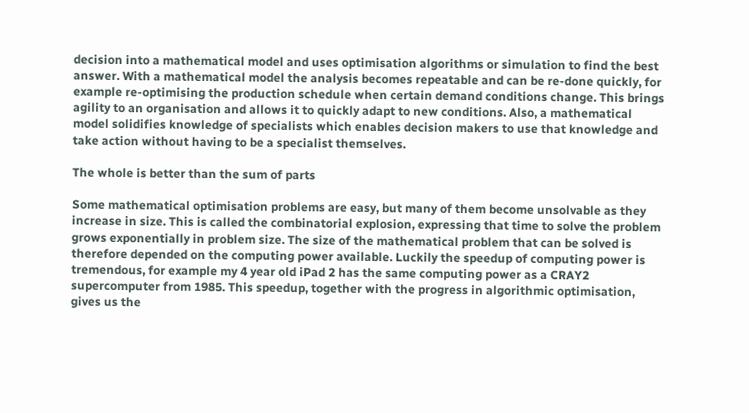decision into a mathematical model and uses optimisation algorithms or simulation to find the best answer. With a mathematical model the analysis becomes repeatable and can be re-done quickly, for example re-optimising the production schedule when certain demand conditions change. This brings agility to an organisation and allows it to quickly adapt to new conditions. Also, a mathematical model solidifies knowledge of specialists which enables decision makers to use that knowledge and take action without having to be a specialist themselves.

The whole is better than the sum of parts

Some mathematical optimisation problems are easy, but many of them become unsolvable as they increase in size. This is called the combinatorial explosion, expressing that time to solve the problem grows exponentially in problem size. The size of the mathematical problem that can be solved is therefore depended on the computing power available. Luckily the speedup of computing power is tremendous, for example my 4 year old iPad 2 has the same computing power as a CRAY2 supercomputer from 1985. This speedup, together with the progress in algorithmic optimisation, gives us the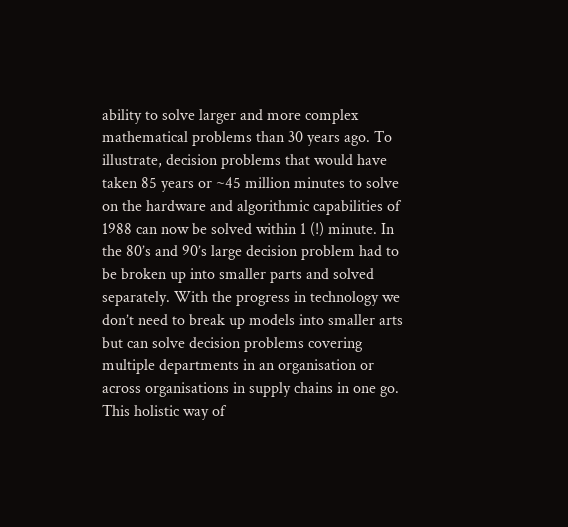ability to solve larger and more complex mathematical problems than 30 years ago. To illustrate, decision problems that would have taken 85 years or ~45 million minutes to solve on the hardware and algorithmic capabilities of 1988 can now be solved within 1 (!) minute. In the 80’s and 90’s large decision problem had to be broken up into smaller parts and solved separately. With the progress in technology we don’t need to break up models into smaller arts but can solve decision problems covering multiple departments in an organisation or across organisations in supply chains in one go.  This holistic way of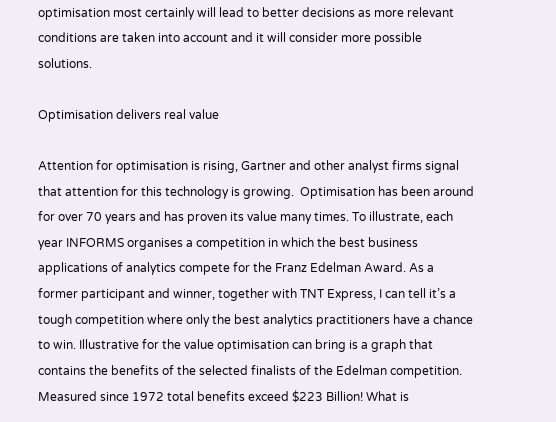optimisation most certainly will lead to better decisions as more relevant conditions are taken into account and it will consider more possible solutions.

Optimisation delivers real value

Attention for optimisation is rising, Gartner and other analyst firms signal that attention for this technology is growing.  Optimisation has been around for over 70 years and has proven its value many times. To illustrate, each year INFORMS organises a competition in which the best business applications of analytics compete for the Franz Edelman Award. As a former participant and winner, together with TNT Express, I can tell it’s a tough competition where only the best analytics practitioners have a chance to win. Illustrative for the value optimisation can bring is a graph that contains the benefits of the selected finalists of the Edelman competition. Measured since 1972 total benefits exceed $223 Billion! What is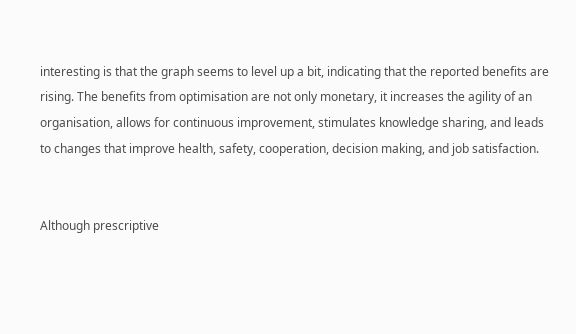interesting is that the graph seems to level up a bit, indicating that the reported benefits are rising. The benefits from optimisation are not only monetary, it increases the agility of an organisation, allows for continuous improvement, stimulates knowledge sharing, and leads to changes that improve health, safety, cooperation, decision making, and job satisfaction.


Although prescriptive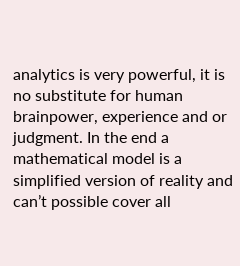analytics is very powerful, it is no substitute for human brainpower, experience and or judgment. In the end a mathematical model is a simplified version of reality and can’t possible cover all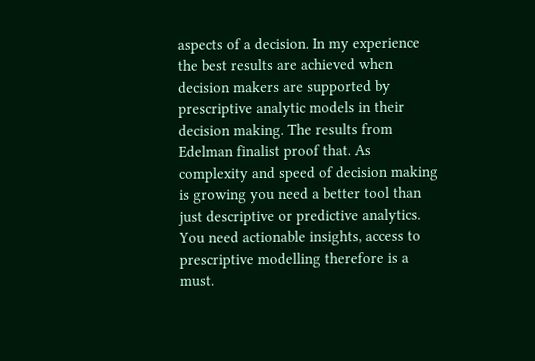aspects of a decision. In my experience the best results are achieved when decision makers are supported by prescriptive analytic models in their decision making. The results from Edelman finalist proof that. As complexity and speed of decision making is growing you need a better tool than just descriptive or predictive analytics. You need actionable insights, access to prescriptive modelling therefore is a must.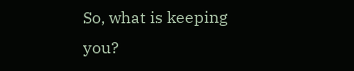So, what is keeping you?